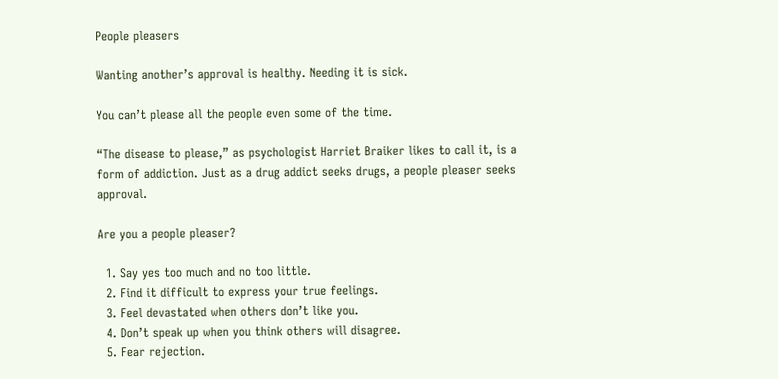People pleasers

Wanting another’s approval is healthy. Needing it is sick.

You can’t please all the people even some of the time.

“The disease to please,” as psychologist Harriet Braiker likes to call it, is a form of addiction. Just as a drug addict seeks drugs, a people pleaser seeks approval.

Are you a people pleaser?

  1. Say yes too much and no too little.
  2. Find it difficult to express your true feelings.
  3. Feel devastated when others don’t like you.
  4. Don’t speak up when you think others will disagree.
  5. Fear rejection.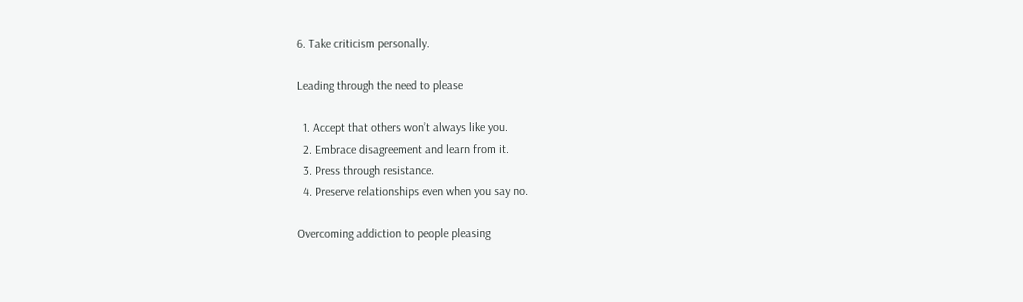6. Take criticism personally.

Leading through the need to please

  1. Accept that others won’t always like you.
  2. Embrace disagreement and learn from it.
  3. Press through resistance.
  4. Preserve relationships even when you say no.

Overcoming addiction to people pleasing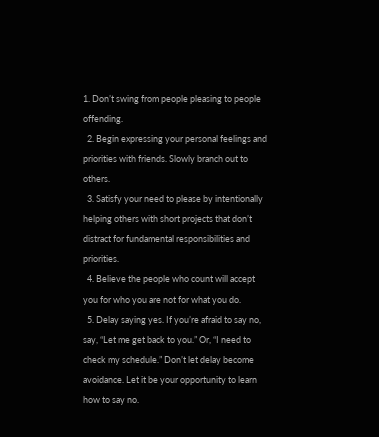1. Don’t swing from people pleasing to people offending.
  2. Begin expressing your personal feelings and priorities with friends. Slowly branch out to others.
  3. Satisfy your need to please by intentionally helping others with short projects that don’t distract for fundamental responsibilities and priorities.
  4. Believe the people who count will accept you for who you are not for what you do.
  5. Delay saying yes. If you’re afraid to say no, say, “Let me get back to you.” Or, “I need to check my schedule.” Don’t let delay become avoidance. Let it be your opportunity to learn how to say no.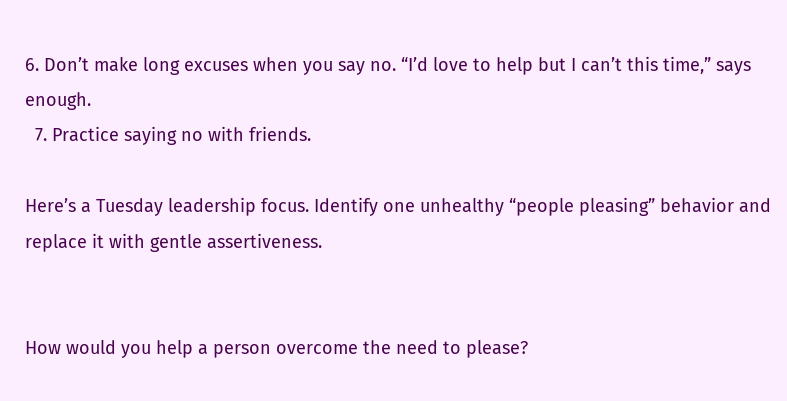6. Don’t make long excuses when you say no. “I’d love to help but I can’t this time,” says enough.
  7. Practice saying no with friends.

Here’s a Tuesday leadership focus. Identify one unhealthy “people pleasing” behavior and replace it with gentle assertiveness.


How would you help a person overcome the need to please?